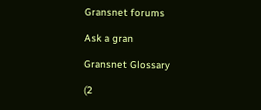Gransnet forums

Ask a gran

Gransnet Glossary

(2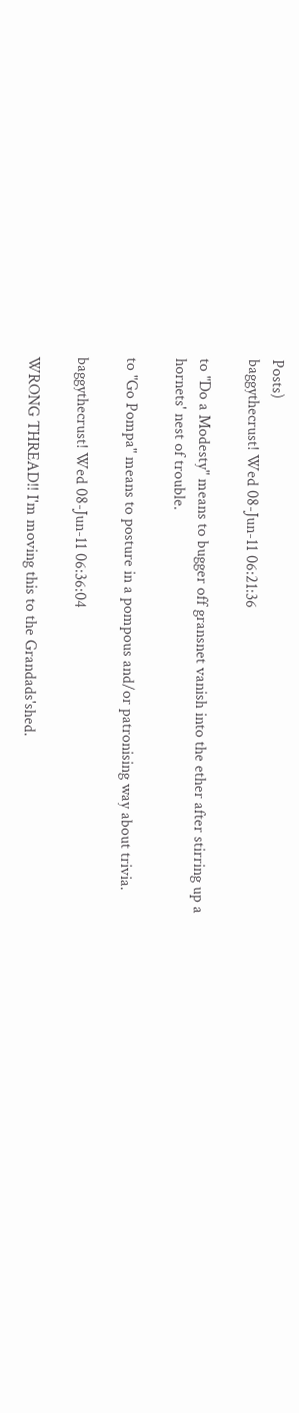Posts)
baggythecrust! Wed 08-Jun-11 06:21:36

to "Do a Modesty" means to bugger off gransnet vanish into the ether after stirring up a hornets' nest of trouble.

to "Go Pompa" means to posture in a pompous and/or patronising way about trivia.

baggythecrust! Wed 08-Jun-11 06:36:04

WRONG THREAD!! I'm moving this to the Grandads'shed.